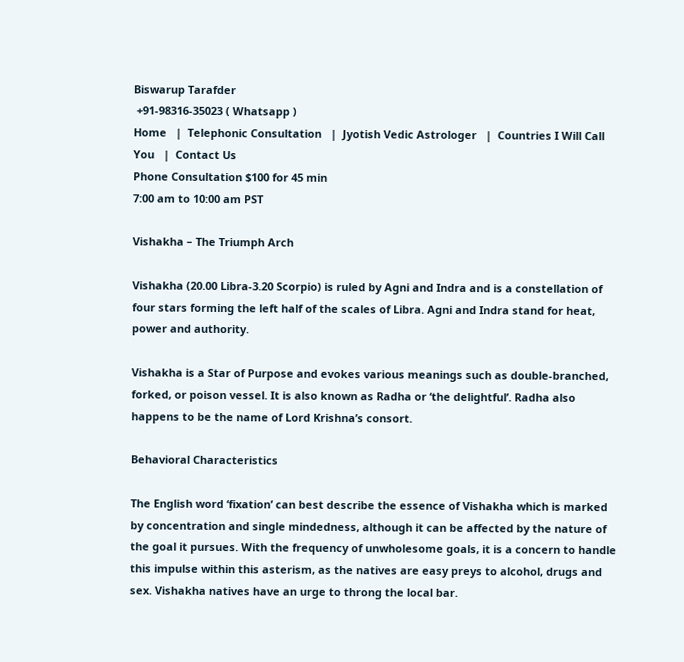Biswarup Tarafder
 +91-98316-35023 ( Whatsapp )
Home   |  Telephonic Consultation   |  Jyotish Vedic Astrologer   |  Countries I Will Call You   |  Contact Us
Phone Consultation $100 for 45 min
7:00 am to 10:00 am PST

Vishakha – The Triumph Arch

Vishakha (20.00 Libra-3.20 Scorpio) is ruled by Agni and Indra and is a constellation of four stars forming the left half of the scales of Libra. Agni and Indra stand for heat, power and authority.

Vishakha is a Star of Purpose and evokes various meanings such as double-branched, forked, or poison vessel. It is also known as Radha or ‘the delightful’. Radha also happens to be the name of Lord Krishna’s consort.

Behavioral Characteristics

The English word ‘fixation’ can best describe the essence of Vishakha which is marked by concentration and single mindedness, although it can be affected by the nature of the goal it pursues. With the frequency of unwholesome goals, it is a concern to handle this impulse within this asterism, as the natives are easy preys to alcohol, drugs and sex. Vishakha natives have an urge to throng the local bar.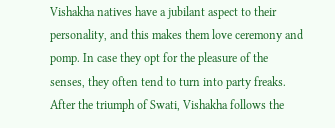Vishakha natives have a jubilant aspect to their personality, and this makes them love ceremony and pomp. In case they opt for the pleasure of the senses, they often tend to turn into party freaks. After the triumph of Swati, Vishakha follows the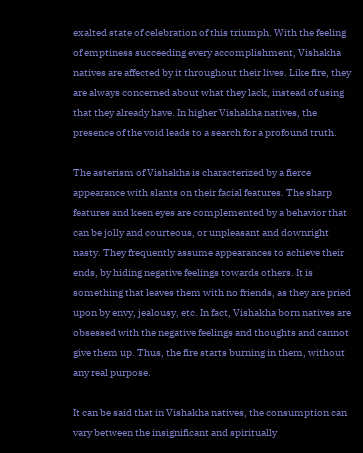exalted state of celebration of this triumph. With the feeling of emptiness succeeding every accomplishment, Vishakha natives are affected by it throughout their lives. Like fire, they are always concerned about what they lack, instead of using that they already have. In higher Vishakha natives, the presence of the void leads to a search for a profound truth.

The asterism of Vishakha is characterized by a fierce appearance with slants on their facial features. The sharp features and keen eyes are complemented by a behavior that can be jolly and courteous, or unpleasant and downright nasty. They frequently assume appearances to achieve their ends, by hiding negative feelings towards others. It is something that leaves them with no friends, as they are pried upon by envy, jealousy, etc. In fact, Vishakha born natives are obsessed with the negative feelings and thoughts and cannot give them up. Thus, the fire starts burning in them, without any real purpose.

It can be said that in Vishakha natives, the consumption can vary between the insignificant and spiritually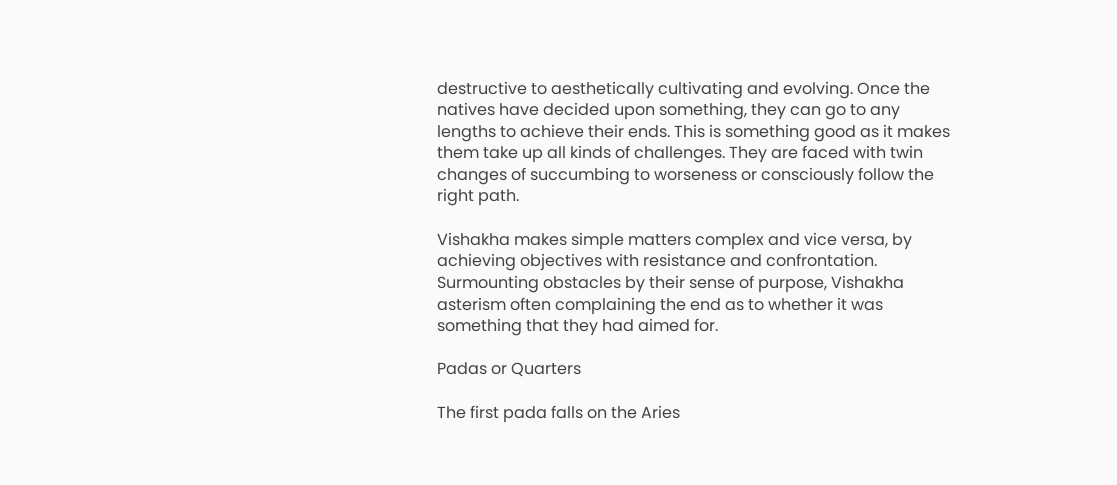destructive to aesthetically cultivating and evolving. Once the natives have decided upon something, they can go to any lengths to achieve their ends. This is something good as it makes them take up all kinds of challenges. They are faced with twin changes of succumbing to worseness or consciously follow the right path.

Vishakha makes simple matters complex and vice versa, by achieving objectives with resistance and confrontation. Surmounting obstacles by their sense of purpose, Vishakha asterism often complaining the end as to whether it was something that they had aimed for.

Padas or Quarters

The first pada falls on the Aries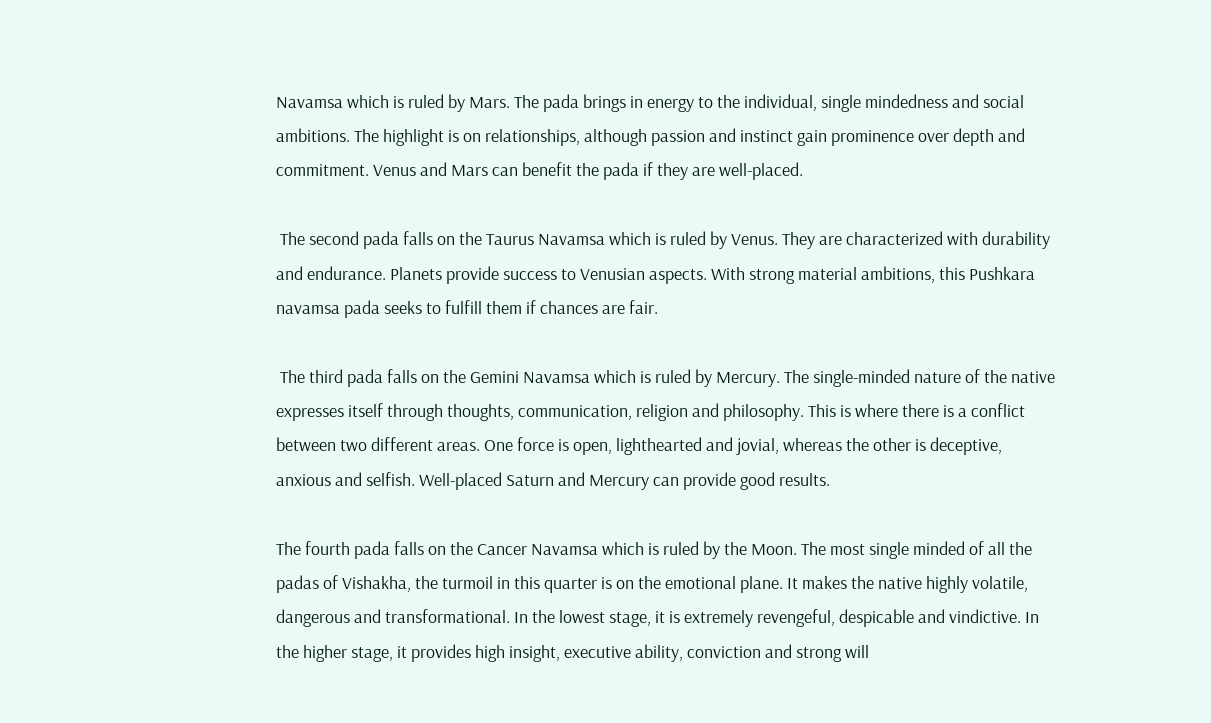Navamsa which is ruled by Mars. The pada brings in energy to the individual, single mindedness and social ambitions. The highlight is on relationships, although passion and instinct gain prominence over depth and commitment. Venus and Mars can benefit the pada if they are well-placed.

 The second pada falls on the Taurus Navamsa which is ruled by Venus. They are characterized with durability and endurance. Planets provide success to Venusian aspects. With strong material ambitions, this Pushkara navamsa pada seeks to fulfill them if chances are fair.

 The third pada falls on the Gemini Navamsa which is ruled by Mercury. The single-minded nature of the native expresses itself through thoughts, communication, religion and philosophy. This is where there is a conflict between two different areas. One force is open, lighthearted and jovial, whereas the other is deceptive, anxious and selfish. Well-placed Saturn and Mercury can provide good results.

The fourth pada falls on the Cancer Navamsa which is ruled by the Moon. The most single minded of all the padas of Vishakha, the turmoil in this quarter is on the emotional plane. It makes the native highly volatile, dangerous and transformational. In the lowest stage, it is extremely revengeful, despicable and vindictive. In the higher stage, it provides high insight, executive ability, conviction and strong will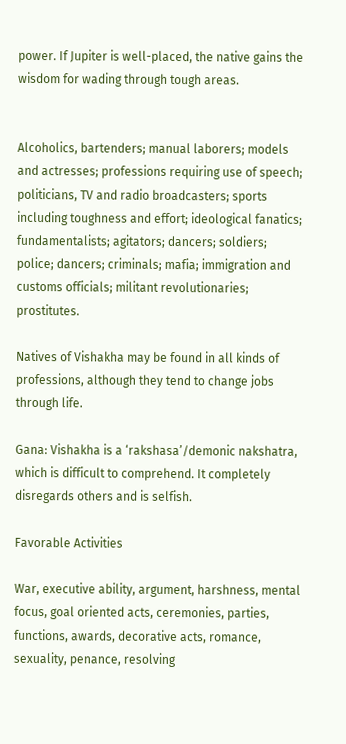power. If Jupiter is well-placed, the native gains the wisdom for wading through tough areas.


Alcoholics, bartenders; manual laborers; models and actresses; professions requiring use of speech; politicians, TV and radio broadcasters; sports including toughness and effort; ideological fanatics; fundamentalists; agitators; dancers; soldiers; police; dancers; criminals; mafia; immigration and customs officials; militant revolutionaries; prostitutes.

Natives of Vishakha may be found in all kinds of professions, although they tend to change jobs through life.

Gana: Vishakha is a ‘rakshasa’/demonic nakshatra, which is difficult to comprehend. It completely disregards others and is selfish.

Favorable Activities

War, executive ability, argument, harshness, mental focus, goal oriented acts, ceremonies, parties, functions, awards, decorative acts, romance, sexuality, penance, resolving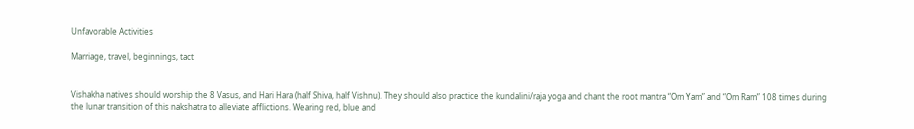Unfavorable Activities

Marriage, travel, beginnings, tact


Vishakha natives should worship the 8 Vasus, and Hari Hara (half Shiva, half Vishnu). They should also practice the kundalini/raja yoga and chant the root mantra “Om Yam” and “Om Ram” 108 times during the lunar transition of this nakshatra to alleviate afflictions. Wearing red, blue and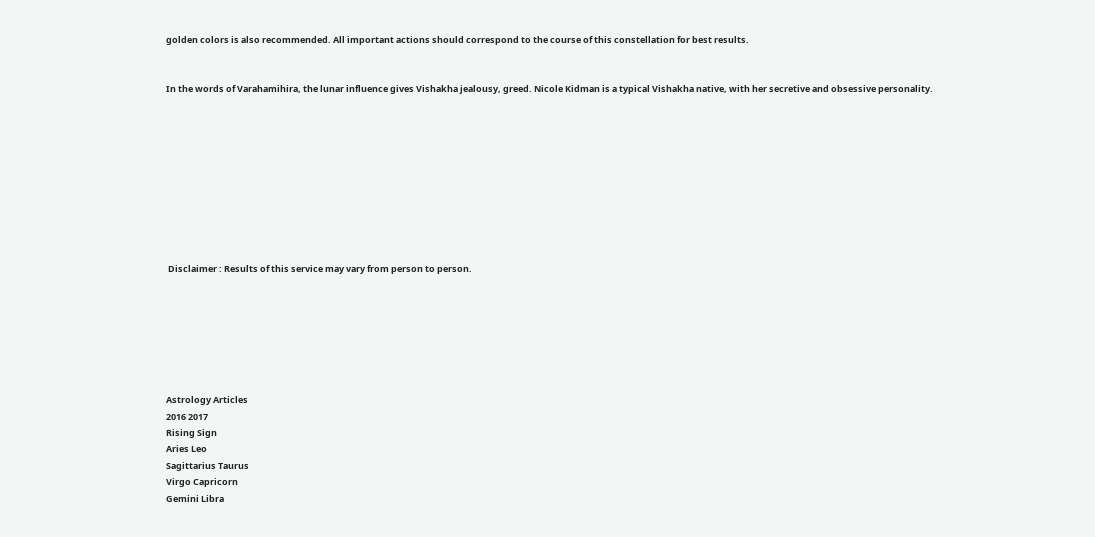golden colors is also recommended. All important actions should correspond to the course of this constellation for best results.


In the words of Varahamihira, the lunar influence gives Vishakha jealousy, greed. Nicole Kidman is a typical Vishakha native, with her secretive and obsessive personality.










 Disclaimer : Results of this service may vary from person to person.







Astrology Articles
2016 2017
Rising Sign
Aries Leo
Sagittarius Taurus
Virgo Capricorn
Gemini Libra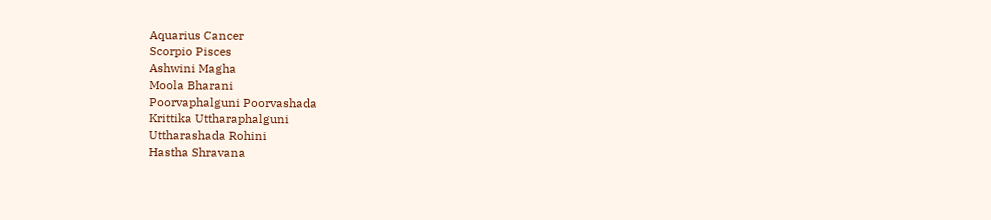Aquarius Cancer
Scorpio Pisces
Ashwini Magha
Moola Bharani
Poorvaphalguni Poorvashada
Krittika Uttharaphalguni
Uttharashada Rohini
Hastha Shravana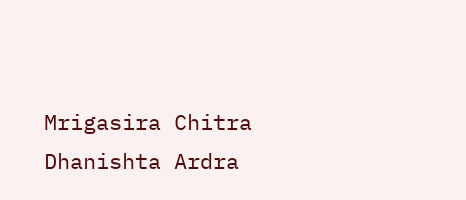Mrigasira Chitra
Dhanishta Ardra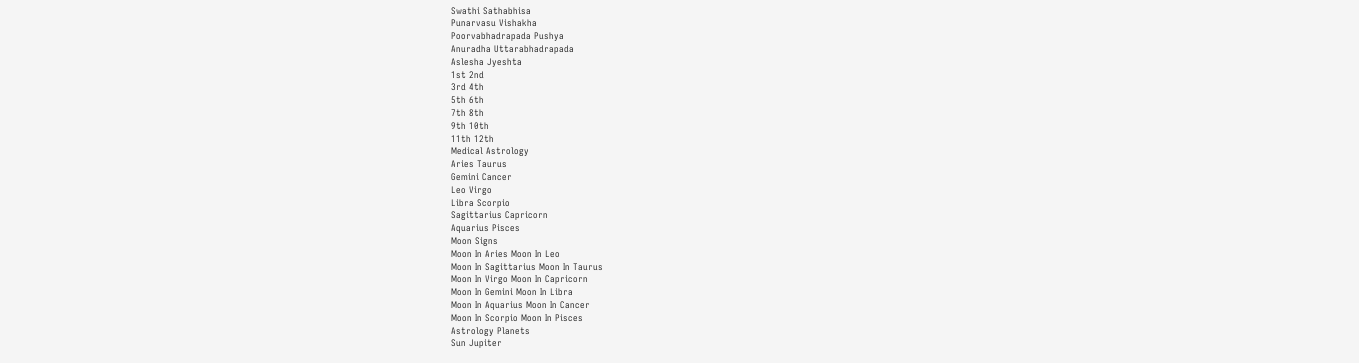Swathi Sathabhisa
Punarvasu Vishakha
Poorvabhadrapada Pushya
Anuradha Uttarabhadrapada
Aslesha Jyeshta
1st 2nd
3rd 4th
5th 6th
7th 8th
9th 10th
11th 12th
Medical Astrology
Aries Taurus
Gemini Cancer
Leo Virgo
Libra Scorpio
Sagittarius Capricorn
Aquarius Pisces
Moon Signs
Moon In Aries Moon In Leo
Moon In Sagittarius Moon In Taurus
Moon In Virgo Moon In Capricorn
Moon In Gemini Moon In Libra
Moon In Aquarius Moon In Cancer
Moon In Scorpio Moon In Pisces
Astrology Planets
Sun Jupiter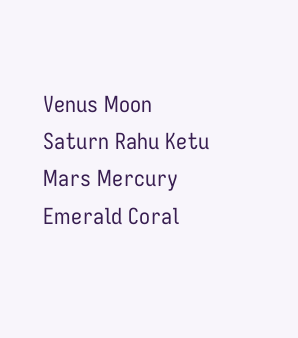Venus Moon
Saturn Rahu Ketu
Mars Mercury
Emerald Coral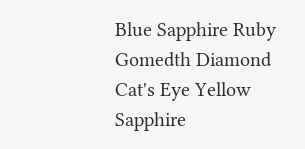Blue Sapphire Ruby
Gomedth Diamond
Cat's Eye Yellow Sapphire